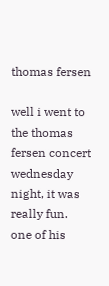thomas fersen

well i went to the thomas fersen concert wednesday night, it was really fun.
one of his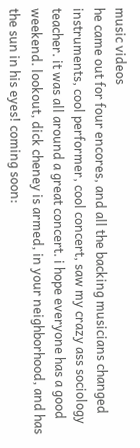music videos
he came out for four encores, and all the backing musicians changed instruments, cool performer, cool concert, saw my crazy ass sociology teacher. it was all around a great concert. i hope everyone has a good weekend. lookout, dick cheney is armed, in your neighborhood, and has the sun in his eyes! coming soon: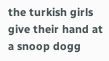the turkish girls give their hand at a snoop dogg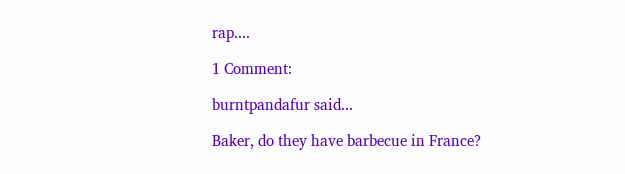rap....

1 Comment:

burntpandafur said...

Baker, do they have barbecue in France?